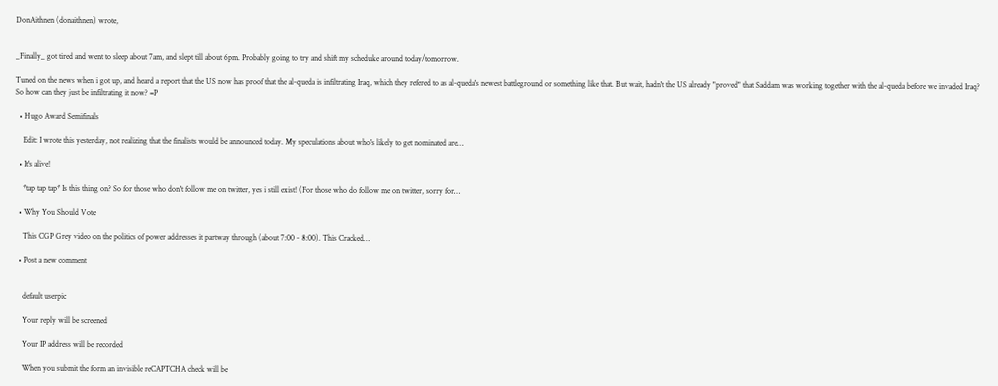DonAithnen (donaithnen) wrote,


_Finally_ got tired and went to sleep about 7am, and slept till about 6pm. Probably going to try and shift my scheduke around today/tomorrow.

Tuned on the news when i got up, and heard a report that the US now has proof that the al-queda is infiltrating Iraq, which they refered to as al-queda's newest battleground or something like that. But wait, hadn't the US already "proved" that Saddam was working together with the al-queda before we invaded Iraq? So how can they just be infiltrating it now? =P

  • Hugo Award Semifinals

    Edit: I wrote this yesterday, not realizing that the finalists would be announced today. My speculations about who's likely to get nominated are…

  • It's alive!

    *tap tap tap* Is this thing on? So for those who don't follow me on twitter, yes i still exist! (For those who do follow me on twitter, sorry for…

  • Why You Should Vote

    This CGP Grey video on the politics of power addresses it partway through (about 7:00 - 8:00). This Cracked…

  • Post a new comment


    default userpic

    Your reply will be screened

    Your IP address will be recorded

    When you submit the form an invisible reCAPTCHA check will be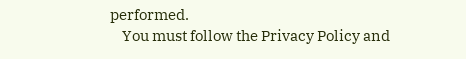performed.
    You must follow the Privacy Policy and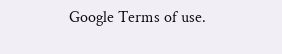Google Terms of use.